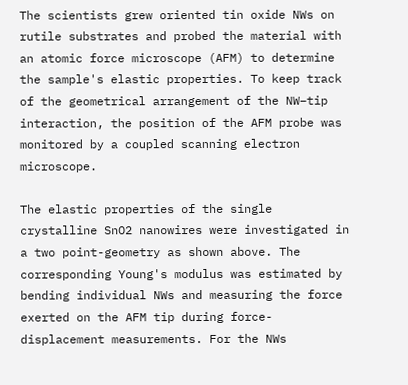The scientists grew oriented tin oxide NWs on rutile substrates and probed the material with an atomic force microscope (AFM) to determine the sample's elastic properties. To keep track of the geometrical arrangement of the NW–tip interaction, the position of the AFM probe was monitored by a coupled scanning electron microscope.

The elastic properties of the single crystalline SnO2 nanowires were investigated in a two point-geometry as shown above. The corresponding Young's modulus was estimated by bending individual NWs and measuring the force exerted on the AFM tip during force-displacement measurements. For the NWs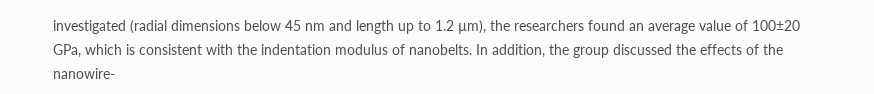investigated (radial dimensions below 45 nm and length up to 1.2 µm), the researchers found an average value of 100±20 GPa, which is consistent with the indentation modulus of nanobelts. In addition, the group discussed the effects of the nanowire-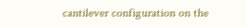cantilever configuration on the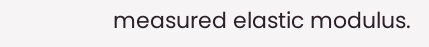measured elastic modulus.